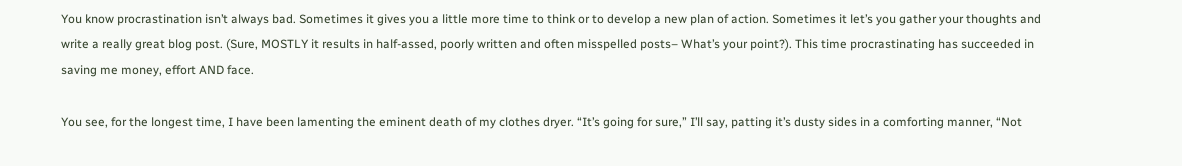You know procrastination isn’t always bad. Sometimes it gives you a little more time to think or to develop a new plan of action. Sometimes it let’s you gather your thoughts and write a really great blog post. (Sure, MOSTLY it results in half-assed, poorly written and often misspelled posts– What’s your point?). This time procrastinating has succeeded in saving me money, effort AND face.

You see, for the longest time, I have been lamenting the eminent death of my clothes dryer. “It’s going for sure,” I’ll say, patting it’s dusty sides in a comforting manner, “Not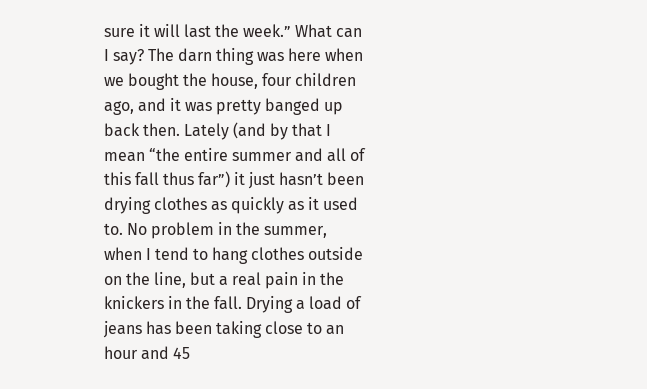sure it will last the week.” What can I say? The darn thing was here when we bought the house, four children ago, and it was pretty banged up back then. Lately (and by that I mean “the entire summer and all of this fall thus far”) it just hasn’t been drying clothes as quickly as it used to. No problem in the summer, when I tend to hang clothes outside on the line, but a real pain in the knickers in the fall. Drying a load of jeans has been taking close to an hour and 45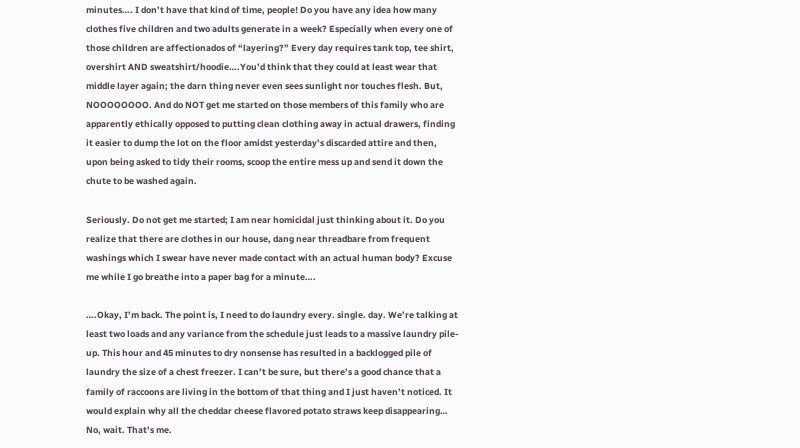minutes…. I don’t have that kind of time, people! Do you have any idea how many clothes five children and two adults generate in a week? Especially when every one of those children are affectionados of “layering?” Every day requires tank top, tee shirt, overshirt AND sweatshirt/hoodie….You’d think that they could at least wear that middle layer again; the darn thing never even sees sunlight nor touches flesh. But, NOOOOOOOO. And do NOT get me started on those members of this family who are apparently ethically opposed to putting clean clothing away in actual drawers, finding it easier to dump the lot on the floor amidst yesterday’s discarded attire and then, upon being asked to tidy their rooms, scoop the entire mess up and send it down the chute to be washed again.

Seriously. Do not get me started; I am near homicidal just thinking about it. Do you realize that there are clothes in our house, dang near threadbare from frequent washings which I swear have never made contact with an actual human body? Excuse me while I go breathe into a paper bag for a minute….

….Okay, I’m back. The point is, I need to do laundry every. single. day. We’re talking at least two loads and any variance from the schedule just leads to a massive laundry pile-up. This hour and 45 minutes to dry nonsense has resulted in a backlogged pile of laundry the size of a chest freezer. I can’t be sure, but there’s a good chance that a family of raccoons are living in the bottom of that thing and I just haven’t noticed. It would explain why all the cheddar cheese flavored potato straws keep disappearing… No, wait. That’s me.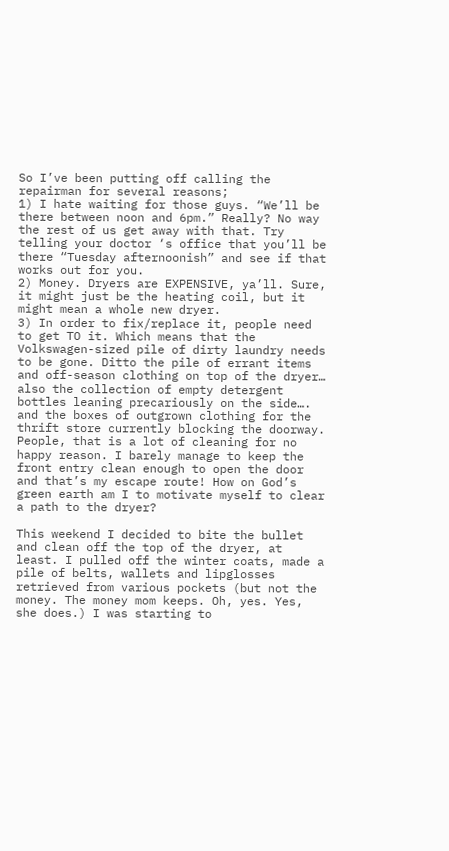So I’ve been putting off calling the repairman for several reasons;
1) I hate waiting for those guys. “We’ll be there between noon and 6pm.” Really? No way the rest of us get away with that. Try telling your doctor ‘s office that you’ll be there “Tuesday afternoonish” and see if that works out for you.
2) Money. Dryers are EXPENSIVE, ya’ll. Sure, it might just be the heating coil, but it might mean a whole new dryer.
3) In order to fix/replace it, people need to get TO it. Which means that the Volkswagen-sized pile of dirty laundry needs to be gone. Ditto the pile of errant items and off-season clothing on top of the dryer… also the collection of empty detergent bottles leaning precariously on the side…. and the boxes of outgrown clothing for the thrift store currently blocking the doorway. People, that is a lot of cleaning for no happy reason. I barely manage to keep the front entry clean enough to open the door and that’s my escape route! How on God’s green earth am I to motivate myself to clear a path to the dryer?

This weekend I decided to bite the bullet and clean off the top of the dryer, at least. I pulled off the winter coats, made a pile of belts, wallets and lipglosses retrieved from various pockets (but not the money. The money mom keeps. Oh, yes. Yes, she does.) I was starting to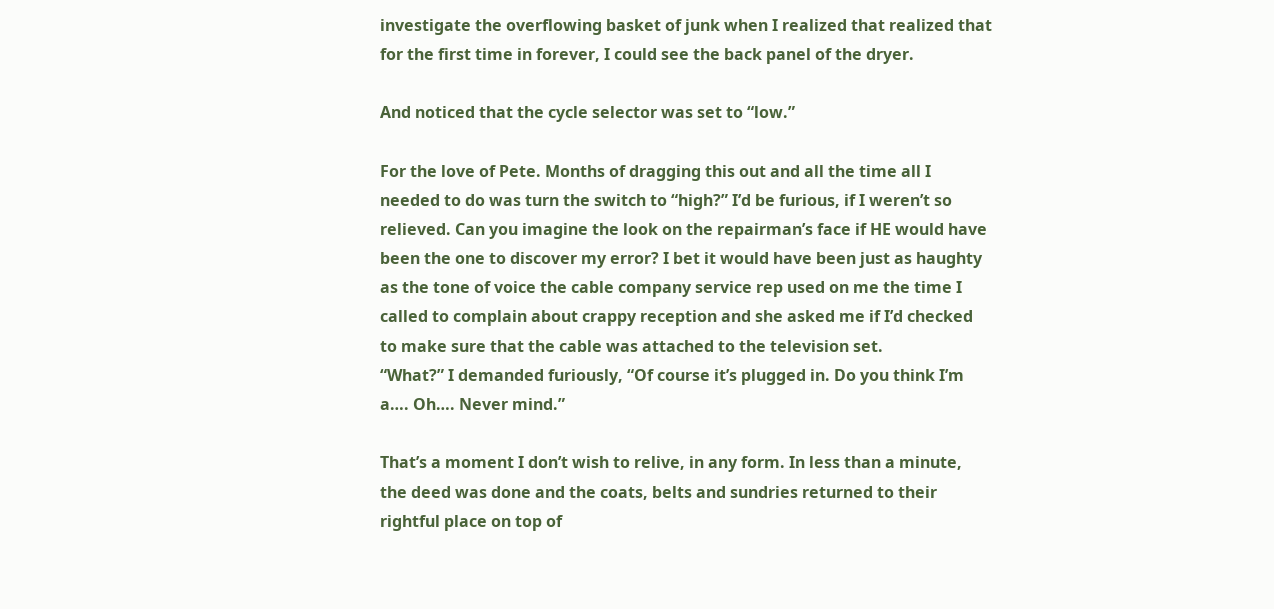investigate the overflowing basket of junk when I realized that realized that for the first time in forever, I could see the back panel of the dryer.

And noticed that the cycle selector was set to “low.”

For the love of Pete. Months of dragging this out and all the time all I needed to do was turn the switch to “high?” I’d be furious, if I weren’t so relieved. Can you imagine the look on the repairman’s face if HE would have been the one to discover my error? I bet it would have been just as haughty as the tone of voice the cable company service rep used on me the time I called to complain about crappy reception and she asked me if I’d checked to make sure that the cable was attached to the television set.
“What?” I demanded furiously, “Of course it’s plugged in. Do you think I’m a…. Oh…. Never mind.”

That’s a moment I don’t wish to relive, in any form. In less than a minute, the deed was done and the coats, belts and sundries returned to their rightful place on top of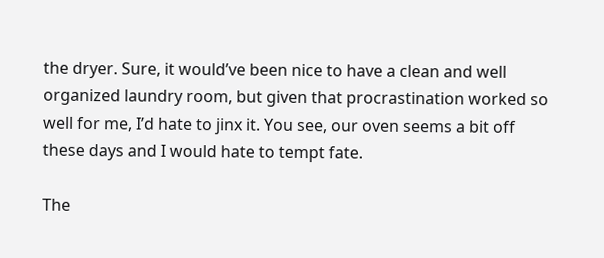the dryer. Sure, it would’ve been nice to have a clean and well organized laundry room, but given that procrastination worked so well for me, I’d hate to jinx it. You see, our oven seems a bit off these days and I would hate to tempt fate.

The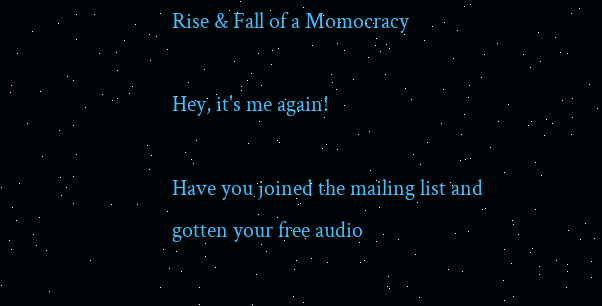Rise & Fall of a Momocracy

Hey, it's me again!

Have you joined the mailing list and gotten your free audio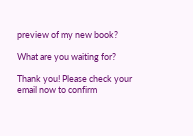preview of my new book?

What are you waiting for?

Thank you! Please check your email now to confirm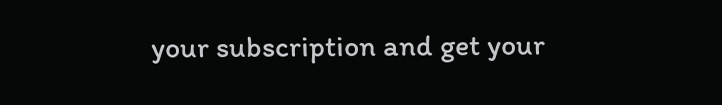your subscription and get your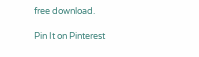free download.

Pin It on Pinterest